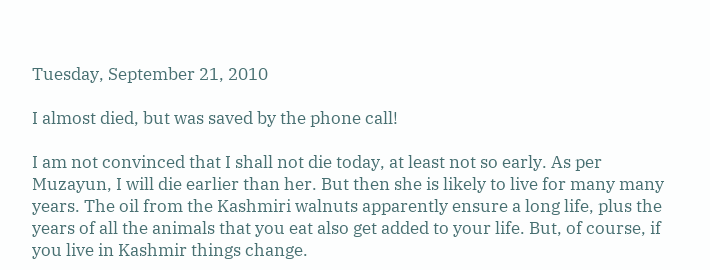Tuesday, September 21, 2010

I almost died, but was saved by the phone call!

I am not convinced that I shall not die today, at least not so early. As per Muzayun, I will die earlier than her. But then she is likely to live for many many years. The oil from the Kashmiri walnuts apparently ensure a long life, plus the years of all the animals that you eat also get added to your life. But, of course, if you live in Kashmir things change.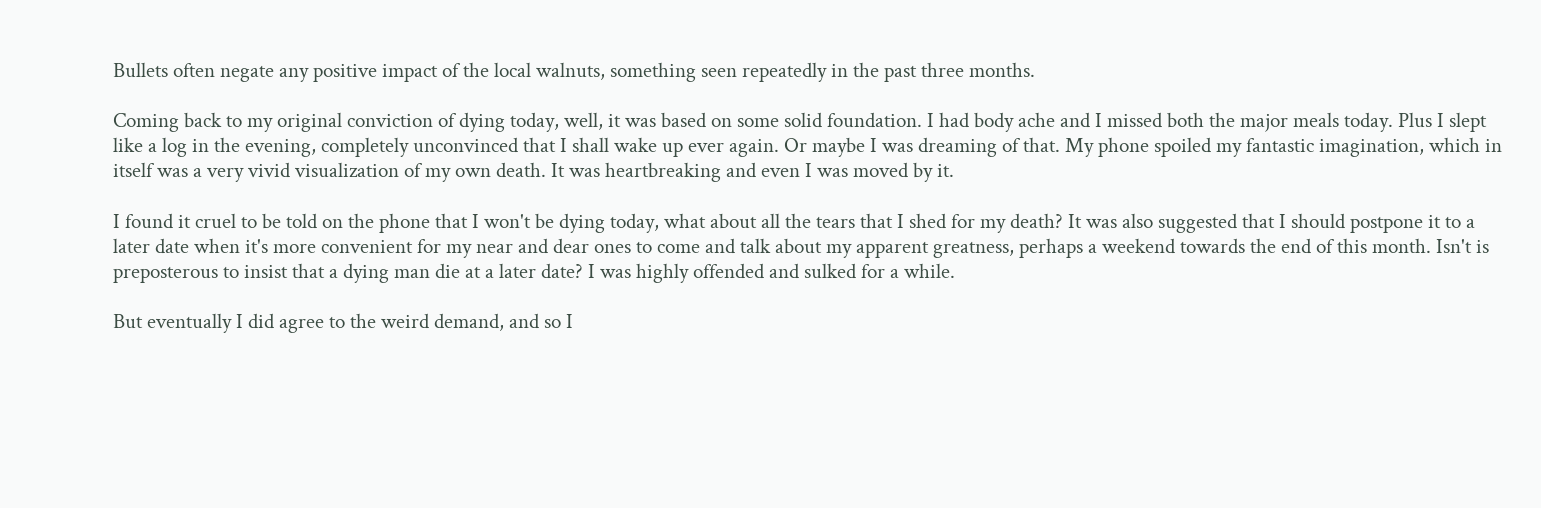Bullets often negate any positive impact of the local walnuts, something seen repeatedly in the past three months.

Coming back to my original conviction of dying today, well, it was based on some solid foundation. I had body ache and I missed both the major meals today. Plus I slept like a log in the evening, completely unconvinced that I shall wake up ever again. Or maybe I was dreaming of that. My phone spoiled my fantastic imagination, which in itself was a very vivid visualization of my own death. It was heartbreaking and even I was moved by it.

I found it cruel to be told on the phone that I won't be dying today, what about all the tears that I shed for my death? It was also suggested that I should postpone it to a later date when it's more convenient for my near and dear ones to come and talk about my apparent greatness, perhaps a weekend towards the end of this month. Isn't is preposterous to insist that a dying man die at a later date? I was highly offended and sulked for a while.

But eventually I did agree to the weird demand, and so I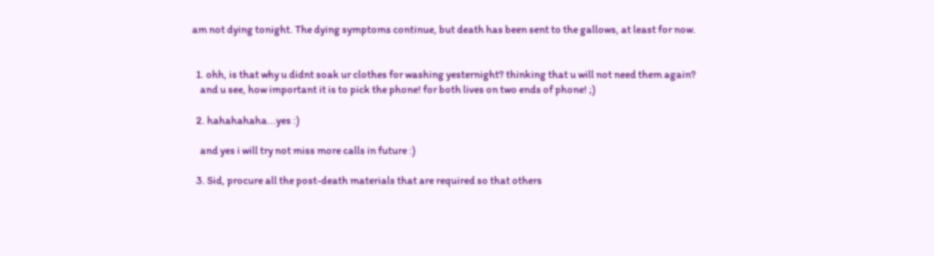am not dying tonight. The dying symptoms continue, but death has been sent to the gallows, at least for now.


  1. ohh, is that why u didnt soak ur clothes for washing yesternight? thinking that u will not need them again?
    and u see, how important it is to pick the phone! for both lives on two ends of phone! ;)

  2. hahahahaha...yes :)

    and yes i will try not miss more calls in future :)

  3. Sid, procure all the post-death materials that are required so that others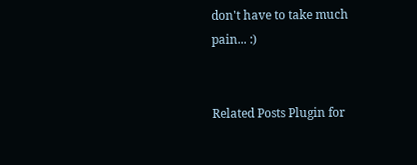don't have to take much pain... :)


Related Posts Plugin for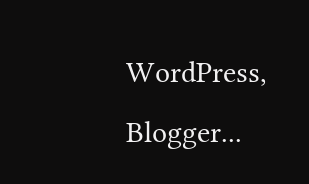WordPress, Blogger...